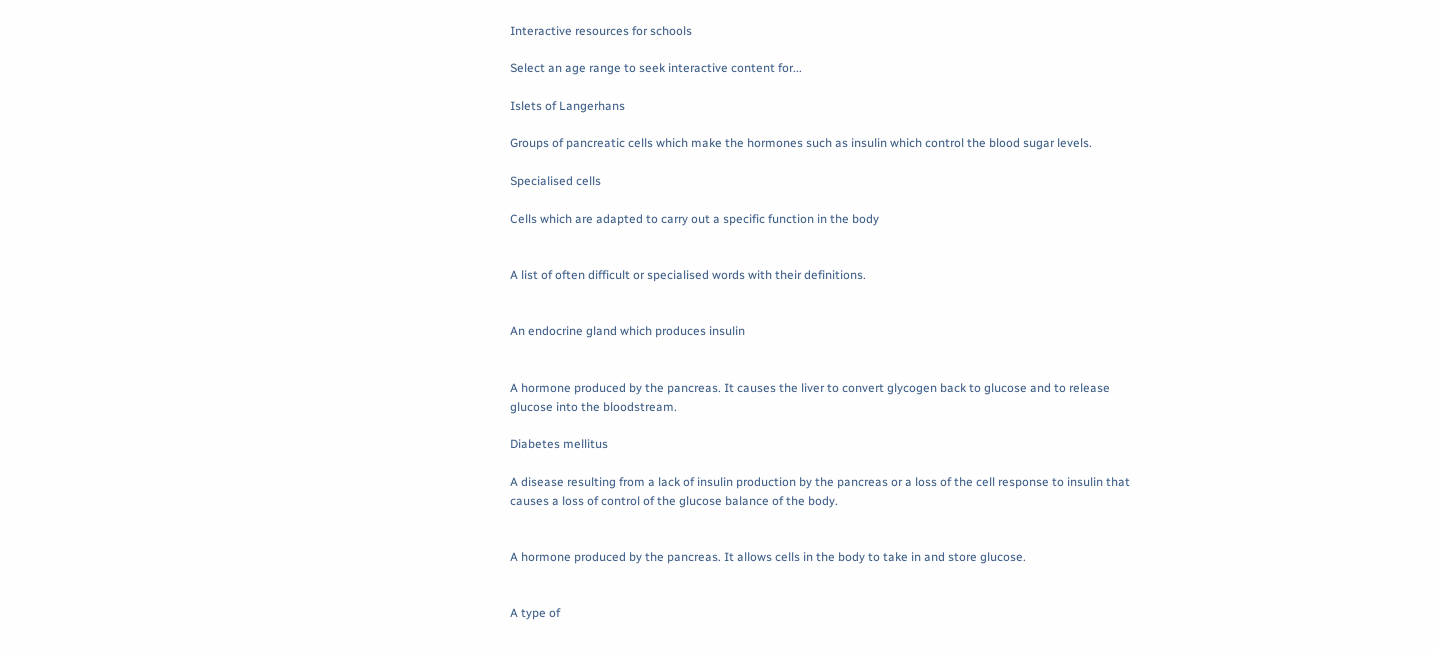Interactive resources for schools

Select an age range to seek interactive content for...

Islets of Langerhans

Groups of pancreatic cells which make the hormones such as insulin which control the blood sugar levels.

Specialised cells

Cells which are adapted to carry out a specific function in the body


A list of often difficult or specialised words with their definitions.


An endocrine gland which produces insulin


A hormone produced by the pancreas. It causes the liver to convert glycogen back to glucose and to release glucose into the bloodstream.

Diabetes mellitus

A disease resulting from a lack of insulin production by the pancreas or a loss of the cell response to insulin that causes a loss of control of the glucose balance of the body.


A hormone produced by the pancreas. It allows cells in the body to take in and store glucose.


A type of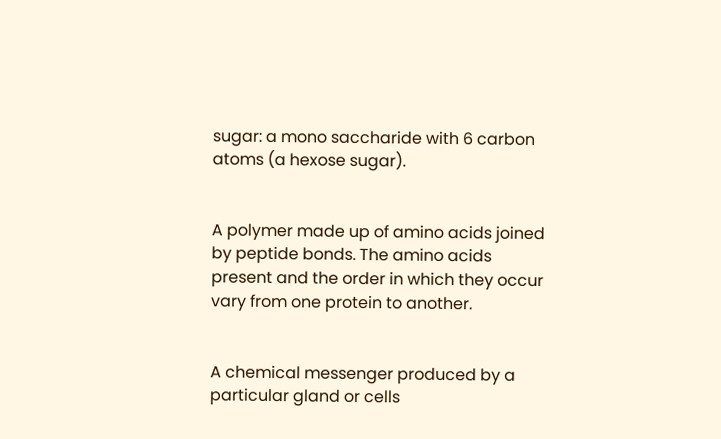sugar: a mono saccharide with 6 carbon atoms (a hexose sugar).


A polymer made up of amino acids joined by peptide bonds. The amino acids present and the order in which they occur vary from one protein to another.


A chemical messenger produced by a particular gland or cells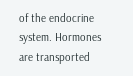of the endocrine system. Hormones are transported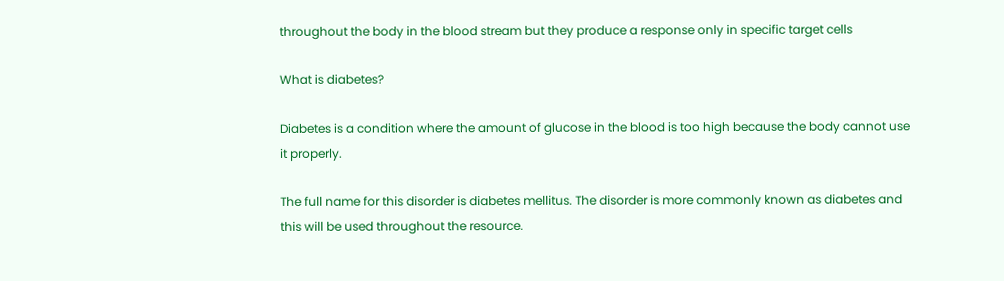throughout the body in the blood stream but they produce a response only in specific target cells

What is diabetes?

Diabetes is a condition where the amount of glucose in the blood is too high because the body cannot use it properly.

The full name for this disorder is diabetes mellitus. The disorder is more commonly known as diabetes and this will be used throughout the resource.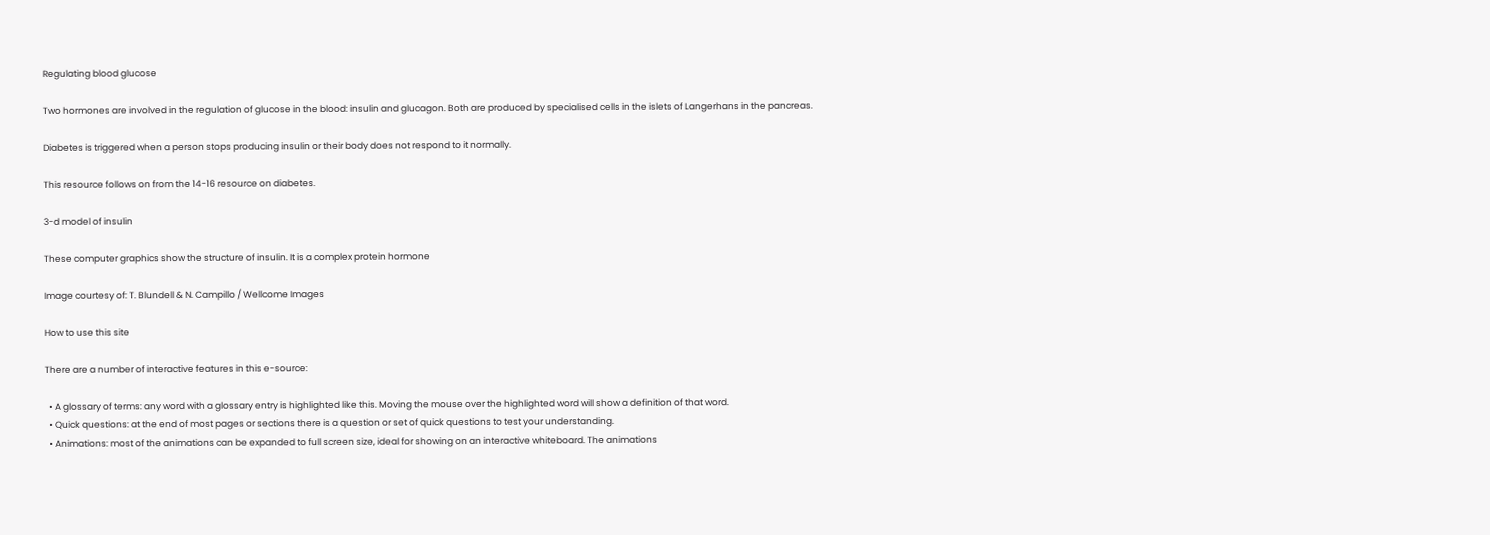Regulating blood glucose

Two hormones are involved in the regulation of glucose in the blood: insulin and glucagon. Both are produced by specialised cells in the islets of Langerhans in the pancreas.

Diabetes is triggered when a person stops producing insulin or their body does not respond to it normally.

This resource follows on from the 14-16 resource on diabetes.

3-d model of insulin

These computer graphics show the structure of insulin. It is a complex protein hormone

Image courtesy of: T. Blundell & N. Campillo / Wellcome Images

How to use this site

There are a number of interactive features in this e-source:

  • A glossary of terms: any word with a glossary entry is highlighted like this. Moving the mouse over the highlighted word will show a definition of that word.
  • Quick questions: at the end of most pages or sections there is a question or set of quick questions to test your understanding.
  • Animations: most of the animations can be expanded to full screen size, ideal for showing on an interactive whiteboard. The animations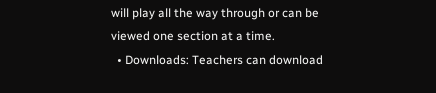will play all the way through or can be viewed one section at a time.
  • Downloads: Teachers can download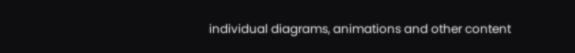individual diagrams, animations and other content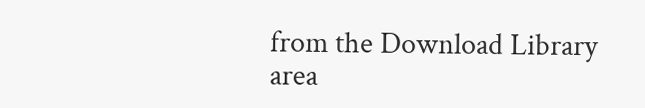from the Download Library area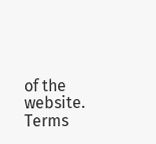of the website. Terms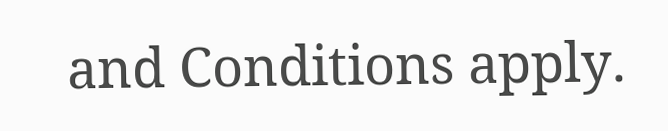and Conditions apply.